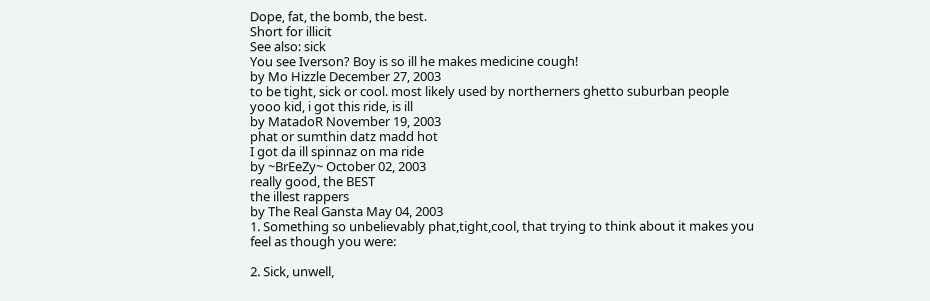Dope, fat, the bomb, the best.
Short for illicit
See also: sick
You see Iverson? Boy is so ill he makes medicine cough!
by Mo Hizzle December 27, 2003
to be tight, sick or cool. most likely used by northerners ghetto suburban people
yooo kid, i got this ride, is ill
by MatadoR November 19, 2003
phat or sumthin datz madd hot
I got da ill spinnaz on ma ride
by ~BrEeZy~ October 02, 2003
really good, the BEST
the illest rappers
by The Real Gansta May 04, 2003
1. Something so unbelievably phat,tight,cool, that trying to think about it makes you feel as though you were:

2. Sick, unwell,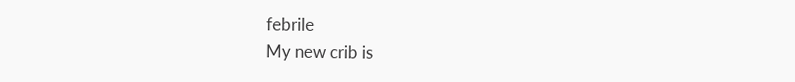febrile
My new crib is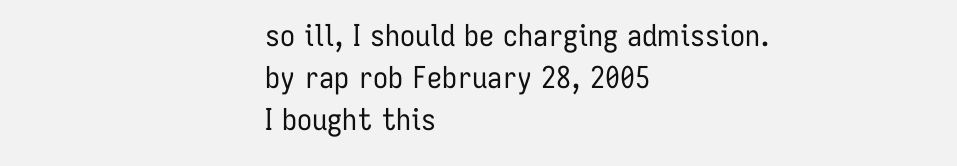so ill, I should be charging admission.
by rap rob February 28, 2005
I bought this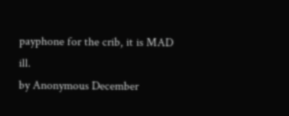payphone for the crib, it is MAD ill.
by Anonymous December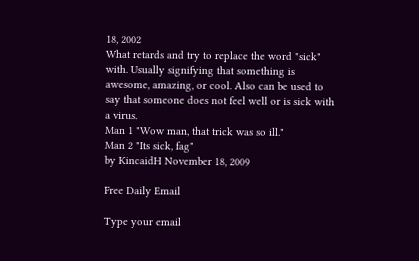18, 2002
What retards and try to replace the word "sick" with. Usually signifying that something is awesome, amazing, or cool. Also can be used to say that someone does not feel well or is sick with a virus.
Man 1 "Wow man, that trick was so ill."
Man 2 "Its sick, fag"
by KincaidH November 18, 2009

Free Daily Email

Type your email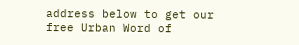address below to get our free Urban Word of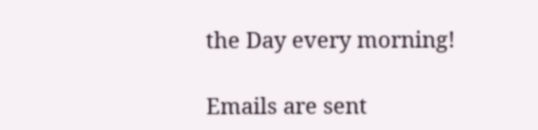the Day every morning!

Emails are sent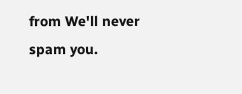from We'll never spam you.